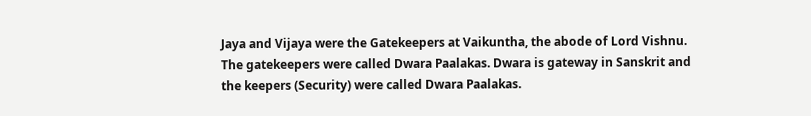Jaya and Vijaya were the Gatekeepers at Vaikuntha, the abode of Lord Vishnu. The gatekeepers were called Dwara Paalakas. Dwara is gateway in Sanskrit and the keepers (Security) were called Dwara Paalakas.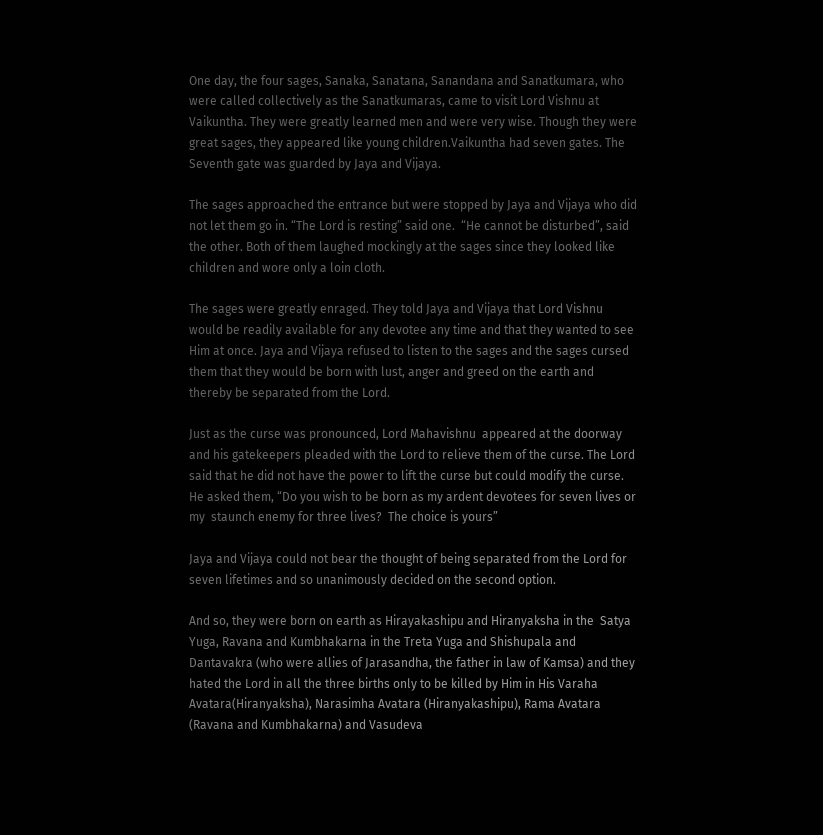One day, the four sages, Sanaka, Sanatana, Sanandana and Sanatkumara, who were called collectively as the Sanatkumaras, came to visit Lord Vishnu at Vaikuntha. They were greatly learned men and were very wise. Though they were great sages, they appeared like young children.Vaikuntha had seven gates. The Seventh gate was guarded by Jaya and Vijaya.

The sages approached the entrance but were stopped by Jaya and Vijaya who did not let them go in. “The Lord is resting” said one.  “He cannot be disturbed”, said the other. Both of them laughed mockingly at the sages since they looked like children and wore only a loin cloth.

The sages were greatly enraged. They told Jaya and Vijaya that Lord Vishnu would be readily available for any devotee any time and that they wanted to see Him at once. Jaya and Vijaya refused to listen to the sages and the sages cursed them that they would be born with lust, anger and greed on the earth and thereby be separated from the Lord.

Just as the curse was pronounced, Lord Mahavishnu  appeared at the doorway and his gatekeepers pleaded with the Lord to relieve them of the curse. The Lord said that he did not have the power to lift the curse but could modify the curse. He asked them, “Do you wish to be born as my ardent devotees for seven lives or my  staunch enemy for three lives?  The choice is yours”

Jaya and Vijaya could not bear the thought of being separated from the Lord for seven lifetimes and so unanimously decided on the second option.

And so, they were born on earth as Hirayakashipu and Hiranyaksha in the  Satya Yuga, Ravana and Kumbhakarna in the Treta Yuga and Shishupala and Dantavakra (who were allies of Jarasandha, the father in law of Kamsa) and they hated the Lord in all the three births only to be killed by Him in His Varaha Avatara(Hiranyaksha), Narasimha Avatara (Hiranyakashipu), Rama Avatara (Ravana and Kumbhakarna) and Vasudeva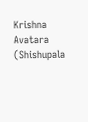Krishna Avatara (Shishupala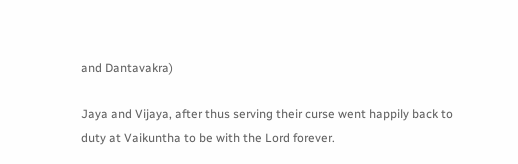and Dantavakra)

Jaya and Vijaya, after thus serving their curse went happily back to duty at Vaikuntha to be with the Lord forever.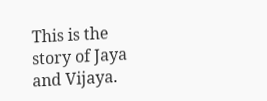This is the story of Jaya and Vijaya.